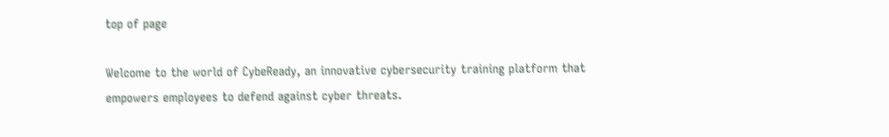top of page

Welcome to the world of CybeReady, an innovative cybersecurity training platform that empowers employees to defend against cyber threats.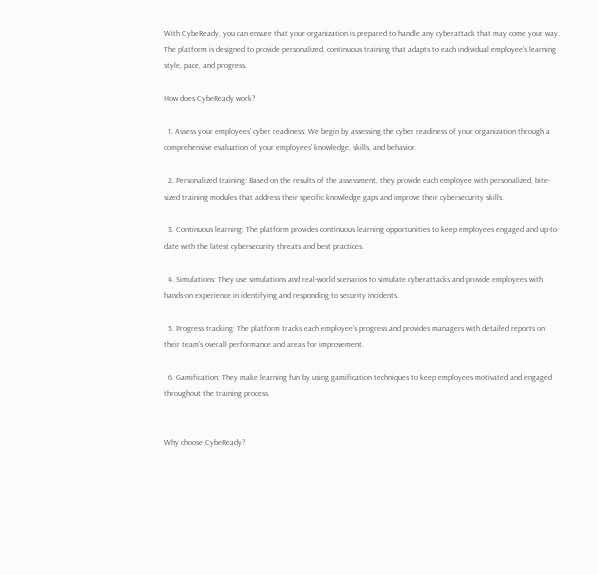With CybeReady, you can ensure that your organization is prepared to handle any cyberattack that may come your way. The platform is designed to provide personalized, continuous training that adapts to each individual employee's learning style, pace, and progress.

How does CybeReady work?

  1. Assess your employees' cyber readiness: We begin by assessing the cyber readiness of your organization through a comprehensive evaluation of your employees' knowledge, skills, and behavior.

  2. Personalized training: Based on the results of the assessment, they provide each employee with personalized, bite-sized training modules that address their specific knowledge gaps and improve their cybersecurity skills.

  3. Continuous learning: The platform provides continuous learning opportunities to keep employees engaged and up-to-date with the latest cybersecurity threats and best practices.

  4. Simulations: They use simulations and real-world scenarios to simulate cyberattacks and provide employees with hands-on experience in identifying and responding to security incidents.

  5. Progress tracking: The platform tracks each employee's progress and provides managers with detailed reports on their team's overall performance and areas for improvement.

  6. Gamification: They make learning fun by using gamification techniques to keep employees motivated and engaged throughout the training process.


Why choose CybeReady?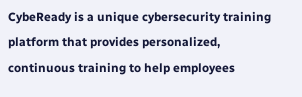CybeReady is a unique cybersecurity training platform that provides personalized, continuous training to help employees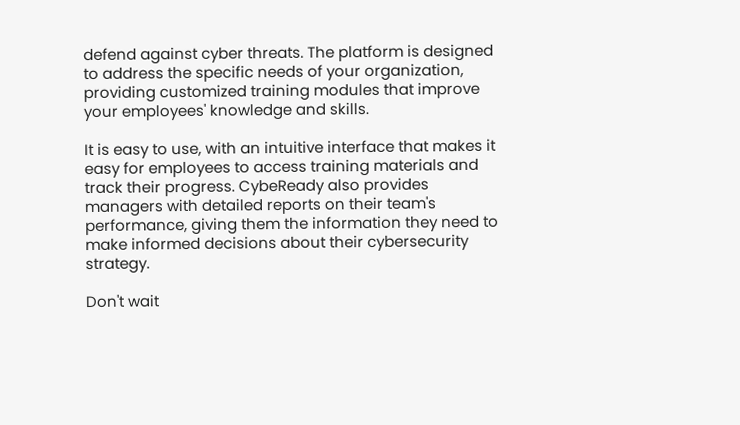defend against cyber threats. The platform is designed to address the specific needs of your organization, providing customized training modules that improve your employees' knowledge and skills.

It is easy to use, with an intuitive interface that makes it easy for employees to access training materials and track their progress. CybeReady also provides managers with detailed reports on their team's performance, giving them the information they need to make informed decisions about their cybersecurity strategy.

Don't wait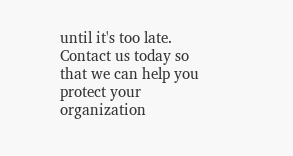until it's too late. Contact us today so that we can help you protect your organization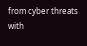from cyber threats with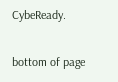CybeReady.

bottom of page